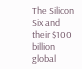The Silicon Six and their $100 billion global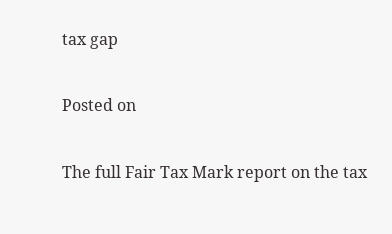tax gap

Posted on

The full Fair Tax Mark report on the tax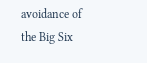avoidance of the Big Six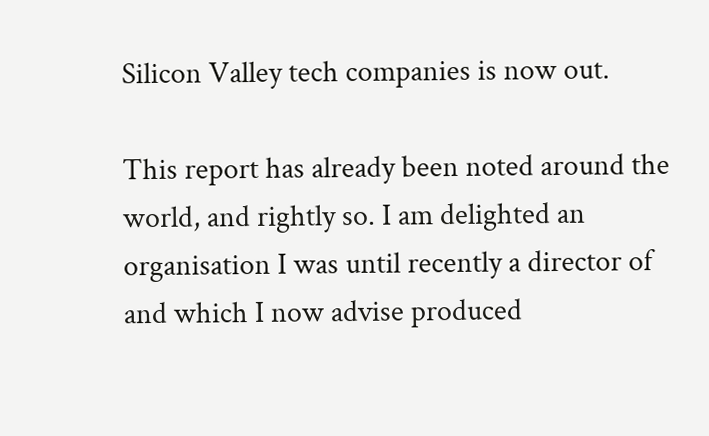Silicon Valley tech companies is now out.

This report has already been noted around the world, and rightly so. I am delighted an organisation I was until recently a director of and which I now advise produced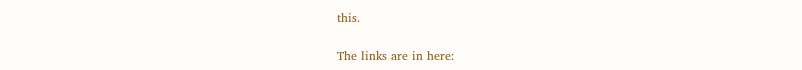this.

The links are in here: